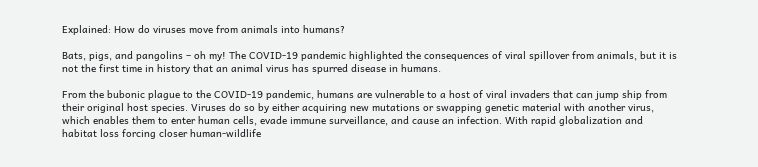Explained: How do viruses move from animals into humans?

Bats, pigs, and pangolins – oh my! The COVID-19 pandemic highlighted the consequences of viral spillover from animals, but it is not the first time in history that an animal virus has spurred disease in humans.

From the bubonic plague to the COVID-19 pandemic, humans are vulnerable to a host of viral invaders that can jump ship from their original host species. Viruses do so by either acquiring new mutations or swapping genetic material with another virus, which enables them to enter human cells, evade immune surveillance, and cause an infection. With rapid globalization and habitat loss forcing closer human-wildlife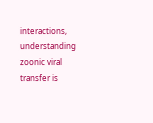interactions, understanding zoonic viral transfer is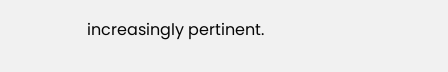increasingly pertinent.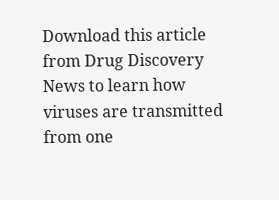Download this article from Drug Discovery News to learn how viruses are transmitted from one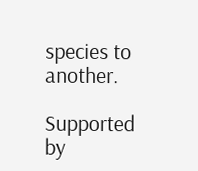species to another.

Supported by